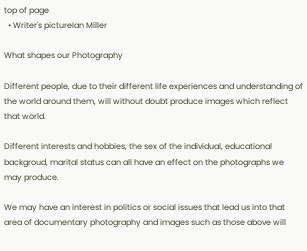top of page
  • Writer's pictureIan Miller

What shapes our Photography

Different people, due to their different life experiences and understanding of the world around them, will without doubt produce images which reflect that world.

Different interests and hobbies, the sex of the individual, educational backgroud, marital status can all have an effect on the photographs we may produce.

We may have an interest in politics or social issues that lead us into that area of documentary photography and images such as those above will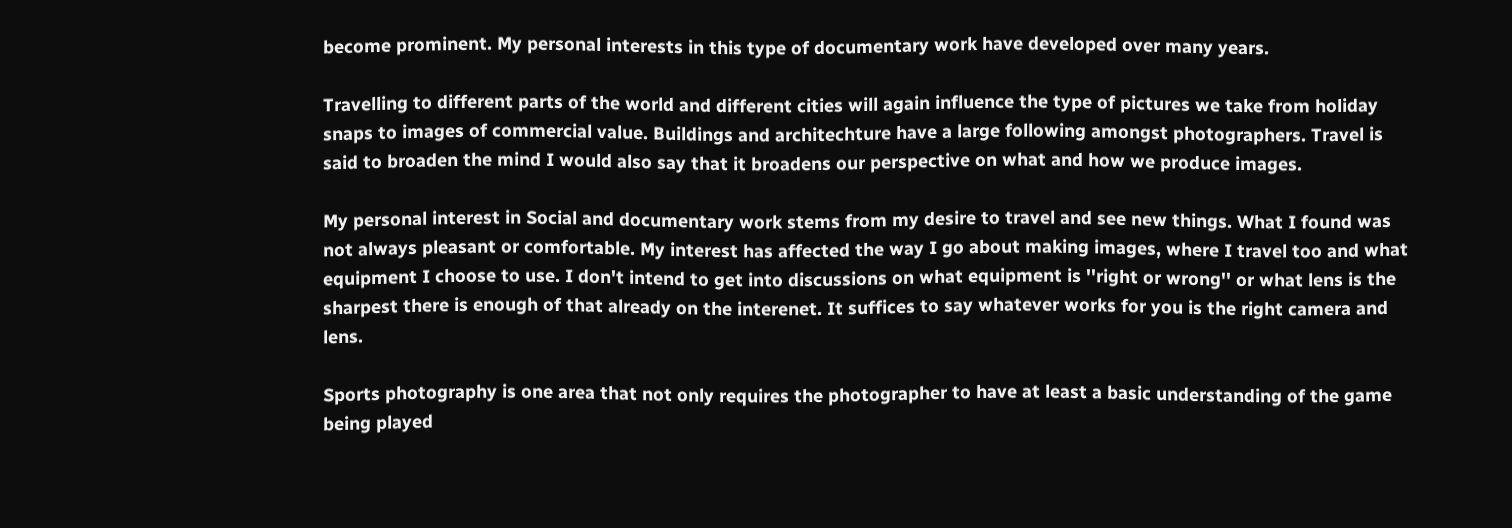become prominent. My personal interests in this type of documentary work have developed over many years.

Travelling to different parts of the world and different cities will again influence the type of pictures we take from holiday snaps to images of commercial value. Buildings and architechture have a large following amongst photographers. Travel is said to broaden the mind I would also say that it broadens our perspective on what and how we produce images.

My personal interest in Social and documentary work stems from my desire to travel and see new things. What I found was not always pleasant or comfortable. My interest has affected the way I go about making images, where I travel too and what equipment I choose to use. I don't intend to get into discussions on what equipment is ''right or wrong'' or what lens is the sharpest there is enough of that already on the interenet. It suffices to say whatever works for you is the right camera and lens.

Sports photography is one area that not only requires the photographer to have at least a basic understanding of the game being played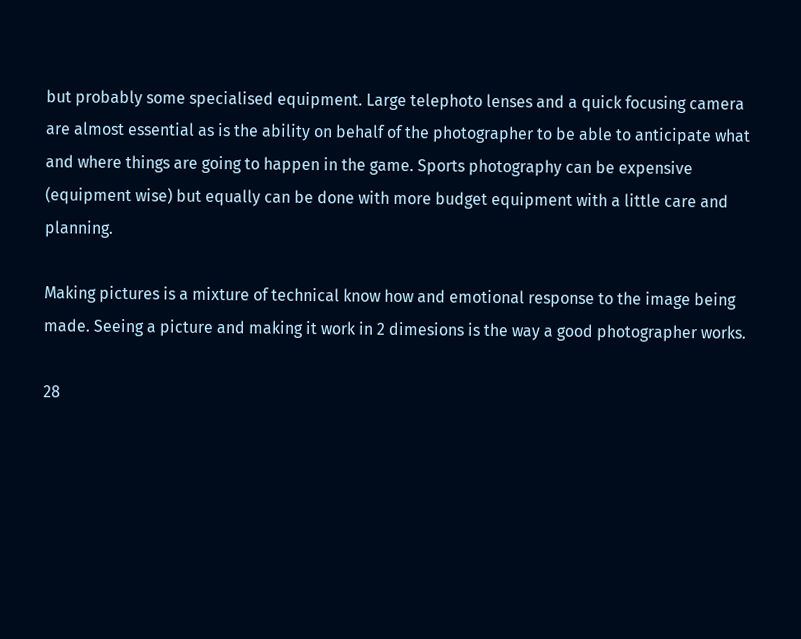but probably some specialised equipment. Large telephoto lenses and a quick focusing camera are almost essential as is the ability on behalf of the photographer to be able to anticipate what and where things are going to happen in the game. Sports photography can be expensive (equipment wise) but equally can be done with more budget equipment with a little care and planning.

Making pictures is a mixture of technical know how and emotional response to the image being made. Seeing a picture and making it work in 2 dimesions is the way a good photographer works.

28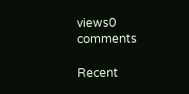views0 comments

Recent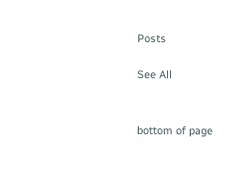Posts

See All


bottom of page